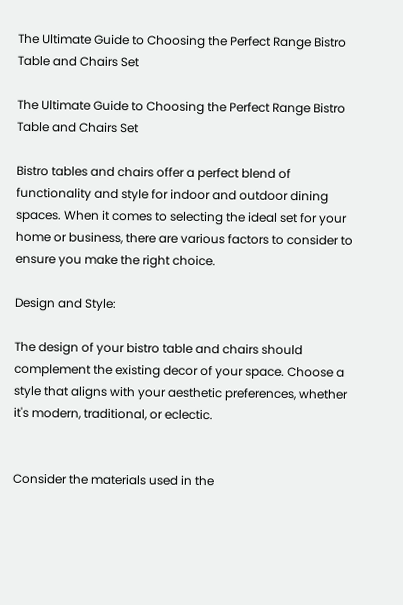The Ultimate Guide to Choosing the Perfect Range Bistro Table and Chairs Set

The Ultimate Guide to Choosing the Perfect Range Bistro Table and Chairs Set

Bistro tables and chairs offer a perfect blend of functionality and style for indoor and outdoor dining spaces. When it comes to selecting the ideal set for your home or business, there are various factors to consider to ensure you make the right choice.

Design and Style:

The design of your bistro table and chairs should complement the existing decor of your space. Choose a style that aligns with your aesthetic preferences, whether it's modern, traditional, or eclectic.


Consider the materials used in the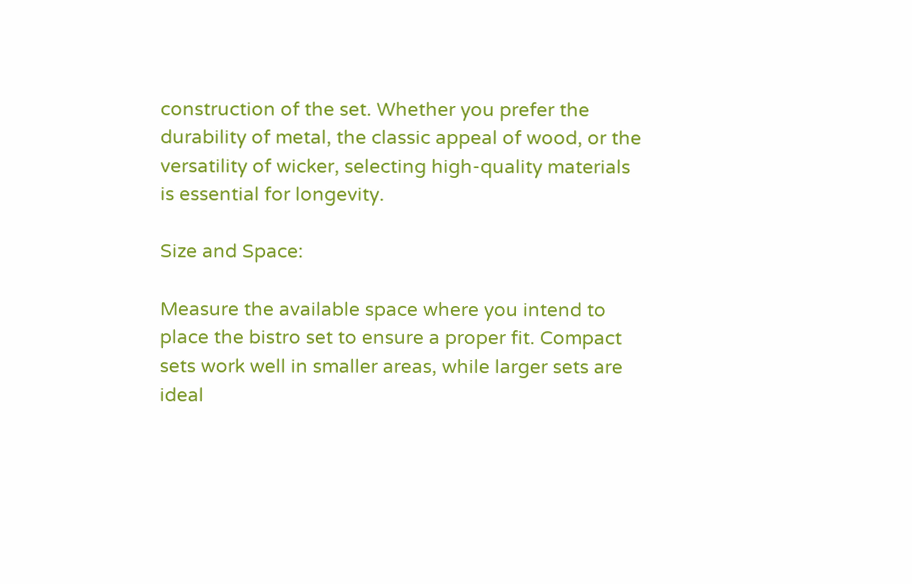construction of the set. Whether you prefer the durability of metal, the classic appeal of wood, or the versatility of wicker, selecting high-quality materials is essential for longevity.

Size and Space:

Measure the available space where you intend to place the bistro set to ensure a proper fit. Compact sets work well in smaller areas, while larger sets are ideal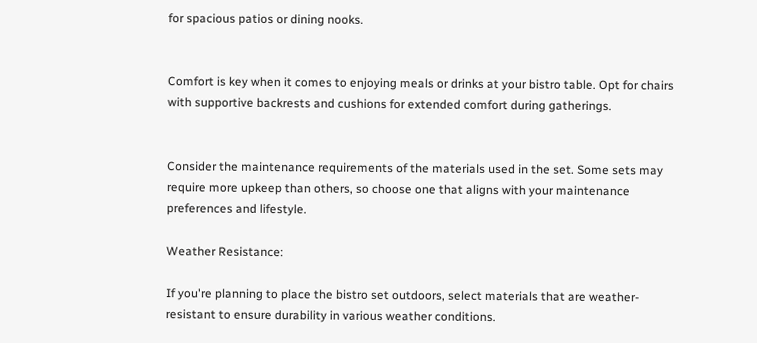for spacious patios or dining nooks.


Comfort is key when it comes to enjoying meals or drinks at your bistro table. Opt for chairs with supportive backrests and cushions for extended comfort during gatherings.


Consider the maintenance requirements of the materials used in the set. Some sets may require more upkeep than others, so choose one that aligns with your maintenance preferences and lifestyle.

Weather Resistance:

If you're planning to place the bistro set outdoors, select materials that are weather-resistant to ensure durability in various weather conditions.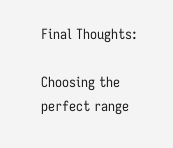Final Thoughts:

Choosing the perfect range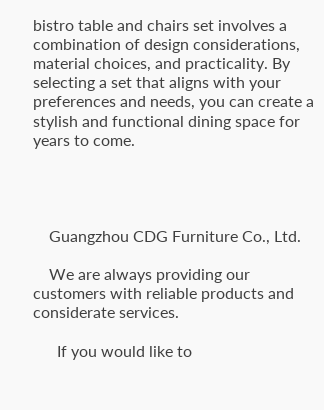bistro table and chairs set involves a combination of design considerations, material choices, and practicality. By selecting a set that aligns with your preferences and needs, you can create a stylish and functional dining space for years to come.




    Guangzhou CDG Furniture Co., Ltd.

    We are always providing our customers with reliable products and considerate services.

      If you would like to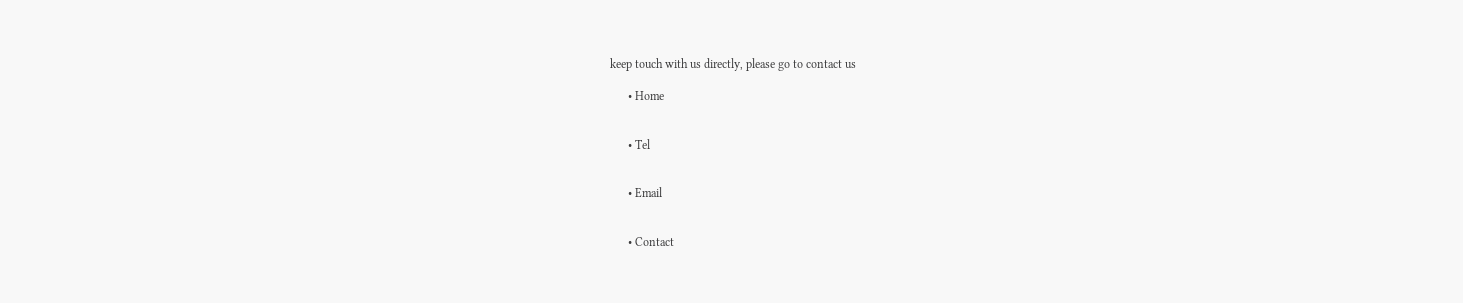keep touch with us directly, please go to contact us

      • Home


      • Tel


      • Email


      • Contact